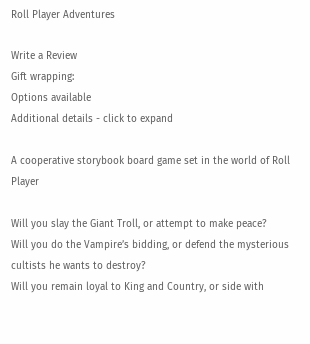Roll Player Adventures

Write a Review
Gift wrapping:
Options available
Additional details - click to expand

A cooperative storybook board game set in the world of Roll Player

Will you slay the Giant Troll, or attempt to make peace?
Will you do the Vampire’s bidding, or defend the mysterious cultists he wants to destroy?
Will you remain loyal to King and Country, or side with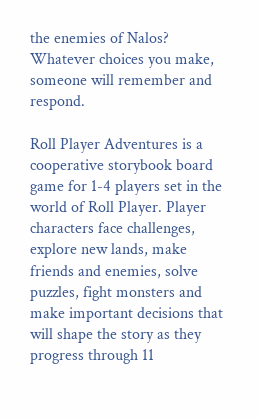the enemies of Nalos?
Whatever choices you make, someone will remember and respond.

Roll Player Adventures is a cooperative storybook board game for 1-4 players set in the world of Roll Player. Player characters face challenges, explore new lands, make friends and enemies, solve puzzles, fight monsters and make important decisions that will shape the story as they progress through 11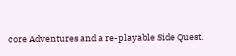core Adventures and a re-playable Side Quest.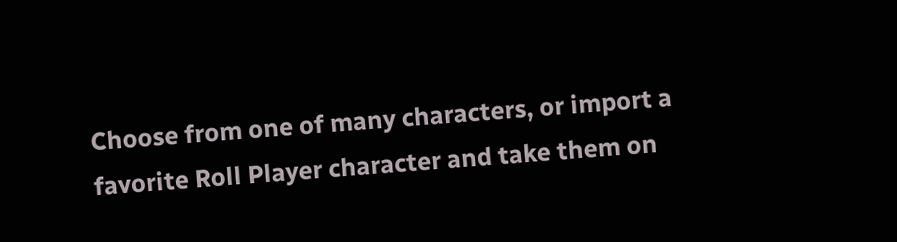Choose from one of many characters, or import a favorite Roll Player character and take them on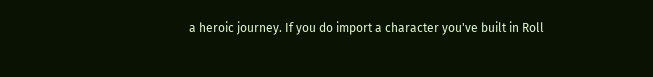a heroic journey. If you do import a character you've built in Roll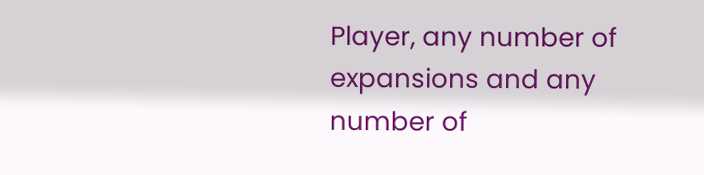Player, any number of expansions and any number of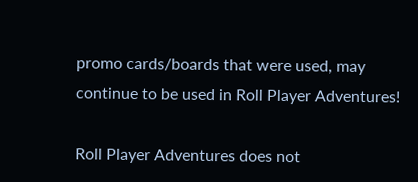promo cards/boards that were used, may continue to be used in Roll Player Adventures!

Roll Player Adventures does not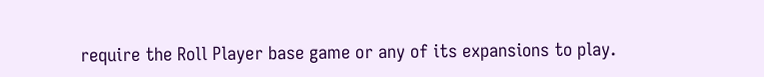require the Roll Player base game or any of its expansions to play.